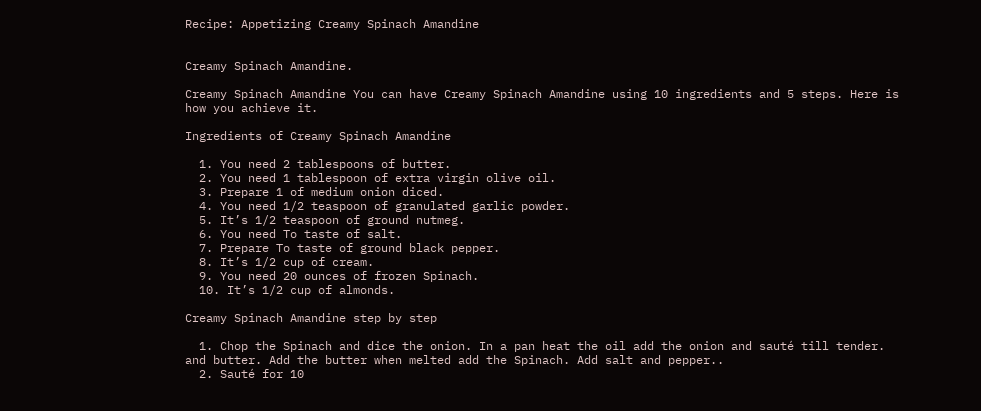Recipe: Appetizing Creamy Spinach Amandine


Creamy Spinach Amandine.

Creamy Spinach Amandine You can have Creamy Spinach Amandine using 10 ingredients and 5 steps. Here is how you achieve it.

Ingredients of Creamy Spinach Amandine

  1. You need 2 tablespoons of butter.
  2. You need 1 tablespoon of extra virgin olive oil.
  3. Prepare 1 of medium onion diced.
  4. You need 1/2 teaspoon of granulated garlic powder.
  5. It’s 1/2 teaspoon of ground nutmeg.
  6. You need To taste of salt.
  7. Prepare To taste of ground black pepper.
  8. It’s 1/2 cup of cream.
  9. You need 20 ounces of frozen Spinach.
  10. It’s 1/2 cup of almonds.

Creamy Spinach Amandine step by step

  1. Chop the Spinach and dice the onion. In a pan heat the oil add the onion and sauté till tender. and butter. Add the butter when melted add the Spinach. Add salt and pepper..
  2. Sauté for 10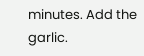minutes. Add the garlic.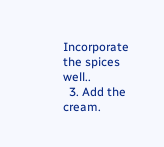Incorporate the spices well..
  3. Add the cream.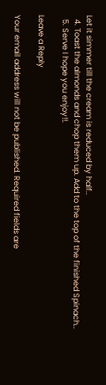Let it simmer till the cream is reduced by half..
  4. Toast the almonds and chop them up. Add to the top of the finished Spinach..
  5. Serve I hope you enjoy!!.

Leave a Reply

Your email address will not be published. Required fields are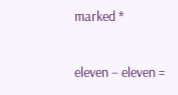marked *

eleven − eleven =